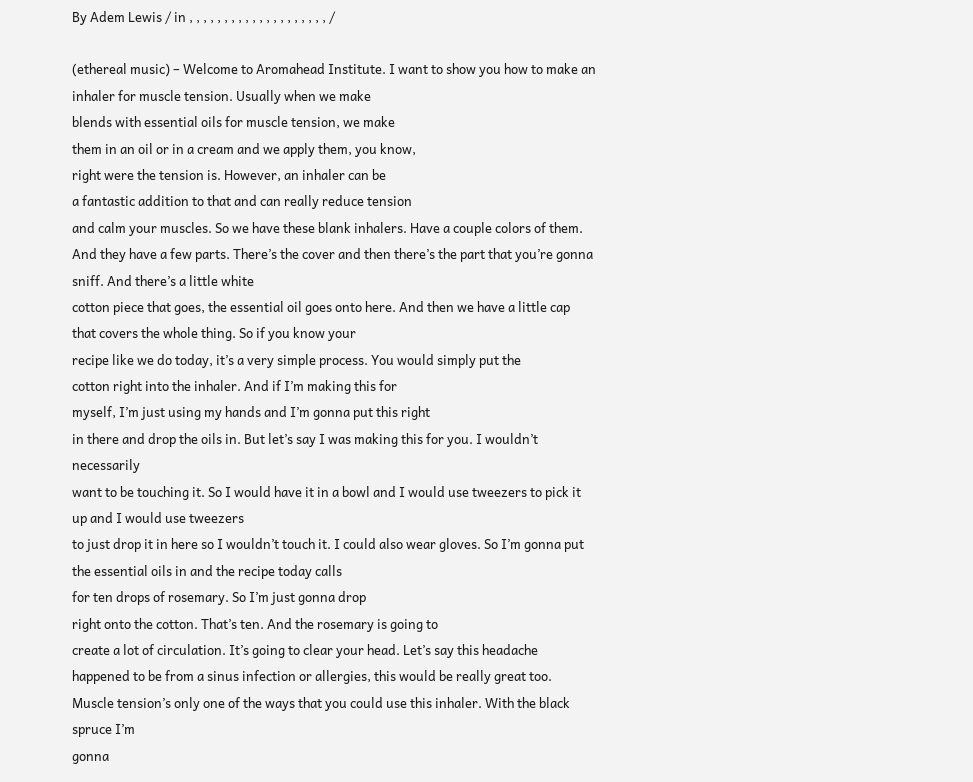By Adem Lewis / in , , , , , , , , , , , , , , , , , , , , /

(ethereal music) – Welcome to Aromahead Institute. I want to show you how to make an inhaler for muscle tension. Usually when we make
blends with essential oils for muscle tension, we make
them in an oil or in a cream and we apply them, you know,
right were the tension is. However, an inhaler can be
a fantastic addition to that and can really reduce tension
and calm your muscles. So we have these blank inhalers. Have a couple colors of them. And they have a few parts. There’s the cover and then there’s the part that you’re gonna sniff. And there’s a little white
cotton piece that goes, the essential oil goes onto here. And then we have a little cap
that covers the whole thing. So if you know your
recipe like we do today, it’s a very simple process. You would simply put the
cotton right into the inhaler. And if I’m making this for
myself, I’m just using my hands and I’m gonna put this right
in there and drop the oils in. But let’s say I was making this for you. I wouldn’t necessarily
want to be touching it. So I would have it in a bowl and I would use tweezers to pick it up and I would use tweezers
to just drop it in here so I wouldn’t touch it. I could also wear gloves. So I’m gonna put the essential oils in and the recipe today calls
for ten drops of rosemary. So I’m just gonna drop
right onto the cotton. That’s ten. And the rosemary is going to
create a lot of circulation. It’s going to clear your head. Let’s say this headache happened to be from a sinus infection or allergies, this would be really great too. Muscle tension’s only one of the ways that you could use this inhaler. With the black spruce I’m
gonna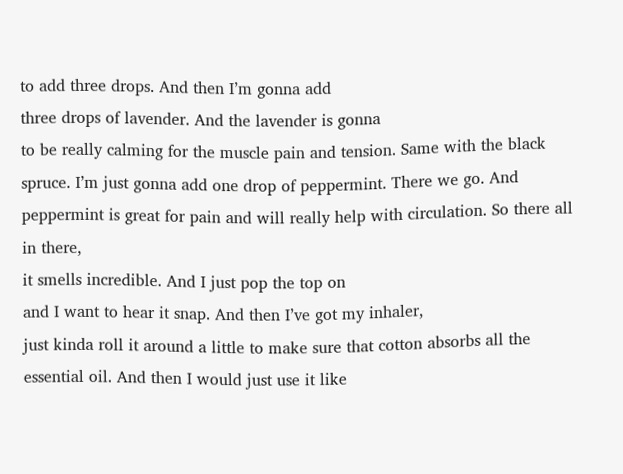to add three drops. And then I’m gonna add
three drops of lavender. And the lavender is gonna
to be really calming for the muscle pain and tension. Same with the black spruce. I’m just gonna add one drop of peppermint. There we go. And peppermint is great for pain and will really help with circulation. So there all in there,
it smells incredible. And I just pop the top on
and I want to hear it snap. And then I’ve got my inhaler,
just kinda roll it around a little to make sure that cotton absorbs all the essential oil. And then I would just use it like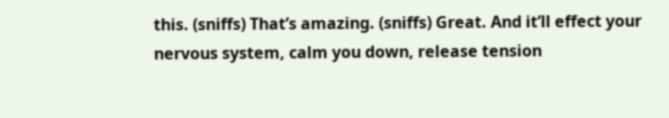this. (sniffs) That’s amazing. (sniffs) Great. And it’ll effect your nervous system, calm you down, release tension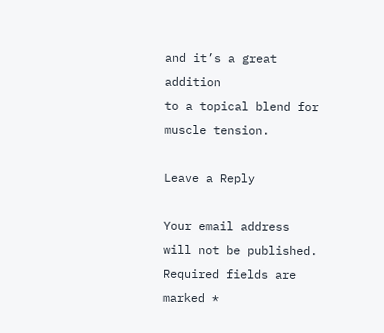and it’s a great addition
to a topical blend for muscle tension.

Leave a Reply

Your email address will not be published. Required fields are marked *